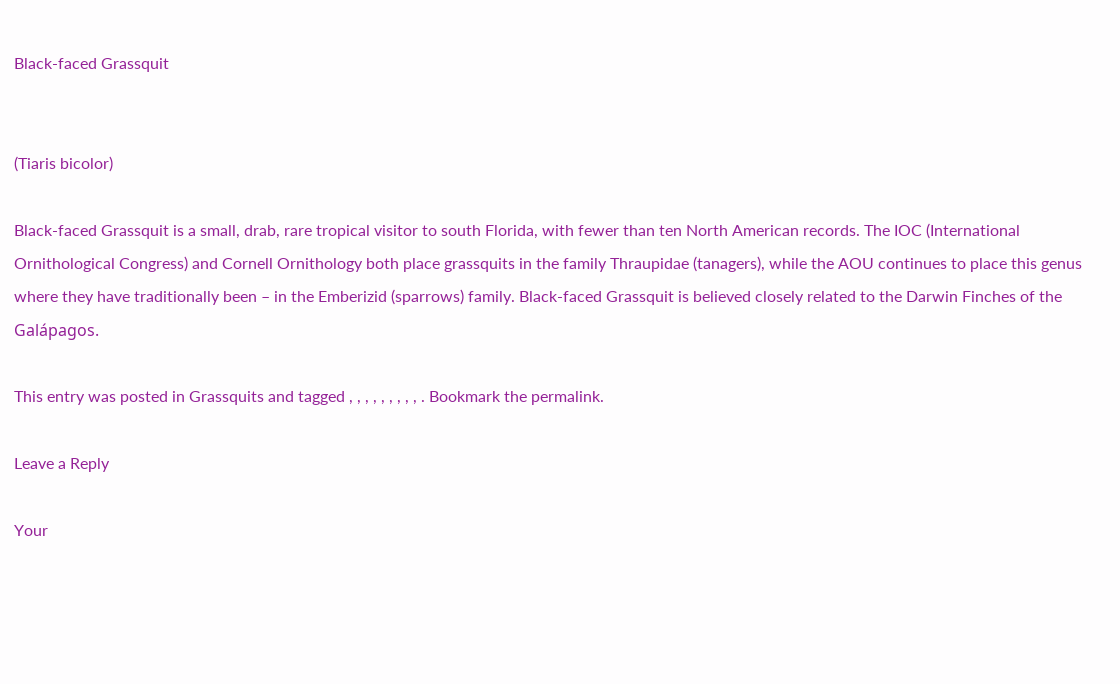Black-faced Grassquit


(Tiaris bicolor)

Black-faced Grassquit is a small, drab, rare tropical visitor to south Florida, with fewer than ten North American records. The IOC (International Ornithological Congress) and Cornell Ornithology both place grassquits in the family Thraupidae (tanagers), while the AOU continues to place this genus where they have traditionally been – in the Emberizid (sparrows) family. Black-faced Grassquit is believed closely related to the Darwin Finches of the Galápagos.

This entry was posted in Grassquits and tagged , , , , , , , , , . Bookmark the permalink.

Leave a Reply

Your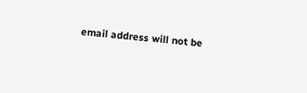email address will not be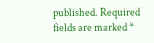published. Required fields are marked *